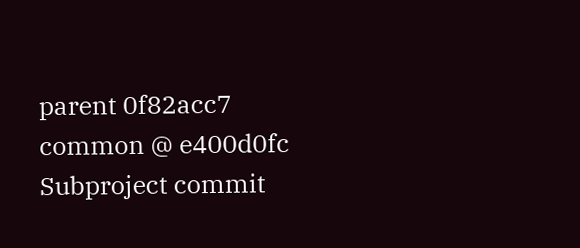parent 0f82acc7
common @ e400d0fc
Subproject commit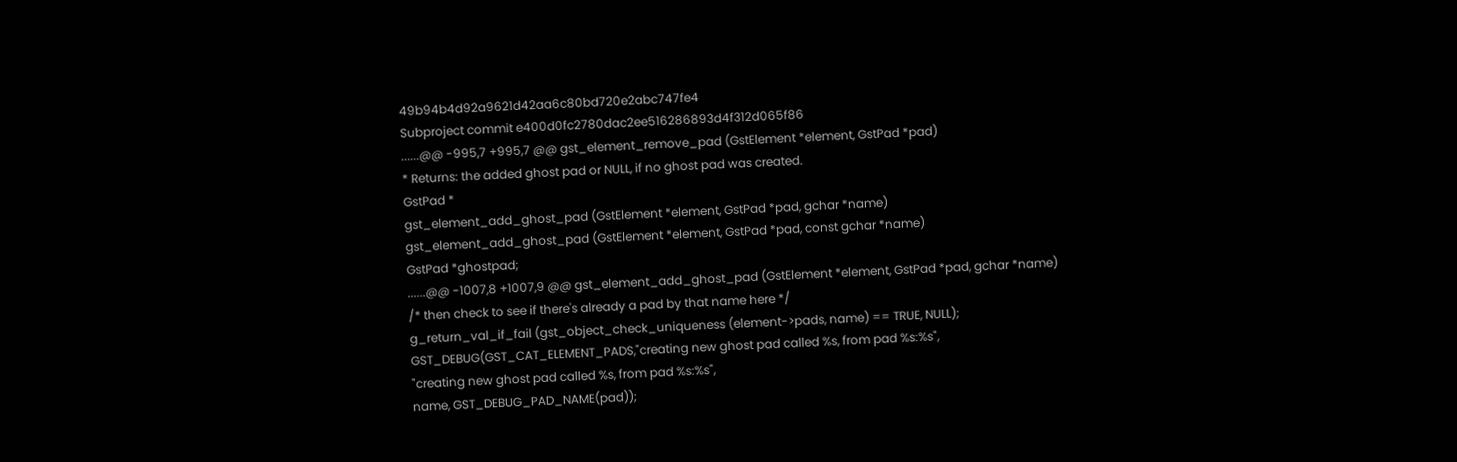49b94b4d92a9621d42aa6c80bd720e2abc747fe4
Subproject commit e400d0fc2780dac2ee516286893d4f312d065f86
......@@ -995,7 +995,7 @@ gst_element_remove_pad (GstElement *element, GstPad *pad)
* Returns: the added ghost pad or NULL, if no ghost pad was created.
GstPad *
gst_element_add_ghost_pad (GstElement *element, GstPad *pad, gchar *name)
gst_element_add_ghost_pad (GstElement *element, GstPad *pad, const gchar *name)
GstPad *ghostpad;
......@@ -1007,8 +1007,9 @@ gst_element_add_ghost_pad (GstElement *element, GstPad *pad, gchar *name)
/* then check to see if there's already a pad by that name here */
g_return_val_if_fail (gst_object_check_uniqueness (element->pads, name) == TRUE, NULL);
GST_DEBUG(GST_CAT_ELEMENT_PADS,"creating new ghost pad called %s, from pad %s:%s",
"creating new ghost pad called %s, from pad %s:%s",
name, GST_DEBUG_PAD_NAME(pad));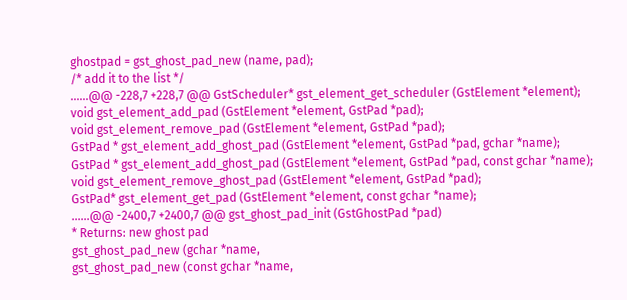ghostpad = gst_ghost_pad_new (name, pad);
/* add it to the list */
......@@ -228,7 +228,7 @@ GstScheduler* gst_element_get_scheduler (GstElement *element);
void gst_element_add_pad (GstElement *element, GstPad *pad);
void gst_element_remove_pad (GstElement *element, GstPad *pad);
GstPad * gst_element_add_ghost_pad (GstElement *element, GstPad *pad, gchar *name);
GstPad * gst_element_add_ghost_pad (GstElement *element, GstPad *pad, const gchar *name);
void gst_element_remove_ghost_pad (GstElement *element, GstPad *pad);
GstPad* gst_element_get_pad (GstElement *element, const gchar *name);
......@@ -2400,7 +2400,7 @@ gst_ghost_pad_init (GstGhostPad *pad)
* Returns: new ghost pad
gst_ghost_pad_new (gchar *name,
gst_ghost_pad_new (const gchar *name,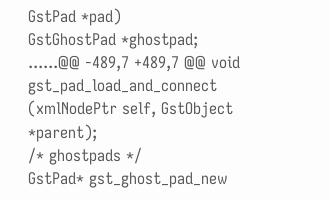GstPad *pad)
GstGhostPad *ghostpad;
......@@ -489,7 +489,7 @@ void gst_pad_load_and_connect (xmlNodePtr self, GstObject *parent);
/* ghostpads */
GstPad* gst_ghost_pad_new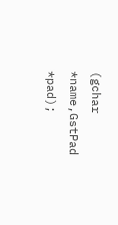(gchar *name,GstPad *pad);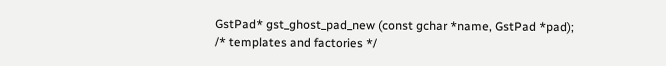GstPad* gst_ghost_pad_new (const gchar *name, GstPad *pad);
/* templates and factories */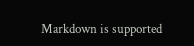Markdown is supported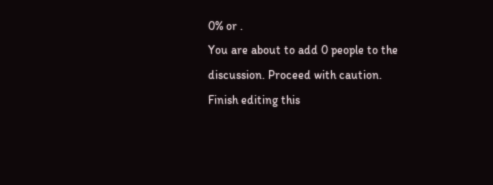0% or .
You are about to add 0 people to the discussion. Proceed with caution.
Finish editing this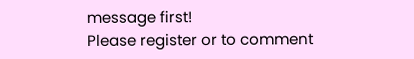message first!
Please register or to comment